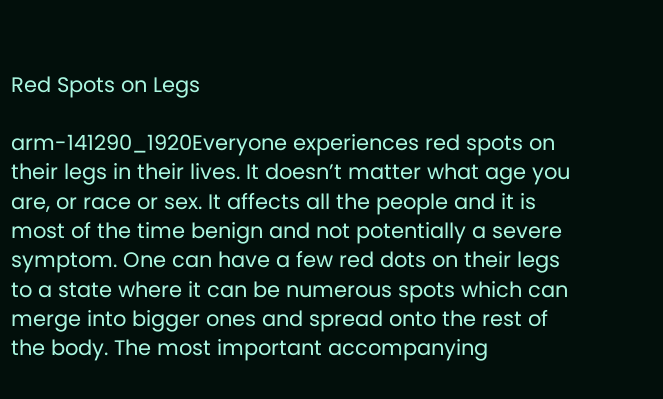Red Spots on Legs

arm-141290_1920Everyone experiences red spots on their legs in their lives. It doesn’t matter what age you are, or race or sex. It affects all the people and it is most of the time benign and not potentially a severe symptom. One can have a few red dots on their legs to a state where it can be numerous spots which can merge into bigger ones and spread onto the rest of the body. The most important accompanying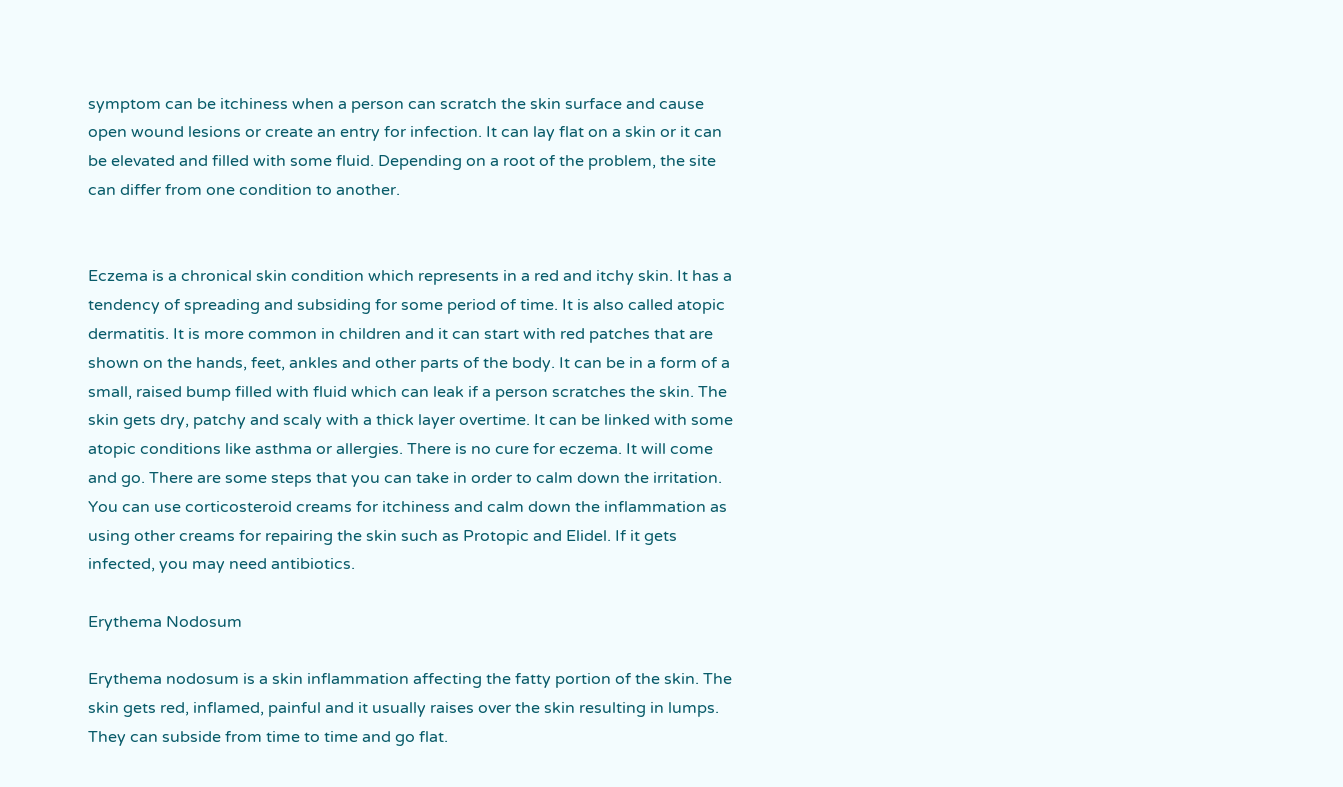symptom can be itchiness when a person can scratch the skin surface and cause open wound lesions or create an entry for infection. It can lay flat on a skin or it can be elevated and filled with some fluid. Depending on a root of the problem, the site can differ from one condition to another.


Eczema is a chronical skin condition which represents in a red and itchy skin. It has a tendency of spreading and subsiding for some period of time. It is also called atopic dermatitis. It is more common in children and it can start with red patches that are shown on the hands, feet, ankles and other parts of the body. It can be in a form of a small, raised bump filled with fluid which can leak if a person scratches the skin. The skin gets dry, patchy and scaly with a thick layer overtime. It can be linked with some atopic conditions like asthma or allergies. There is no cure for eczema. It will come and go. There are some steps that you can take in order to calm down the irritation. You can use corticosteroid creams for itchiness and calm down the inflammation as using other creams for repairing the skin such as Protopic and Elidel. If it gets infected, you may need antibiotics.

Erythema Nodosum

Erythema nodosum is a skin inflammation affecting the fatty portion of the skin. The skin gets red, inflamed, painful and it usually raises over the skin resulting in lumps. They can subside from time to time and go flat.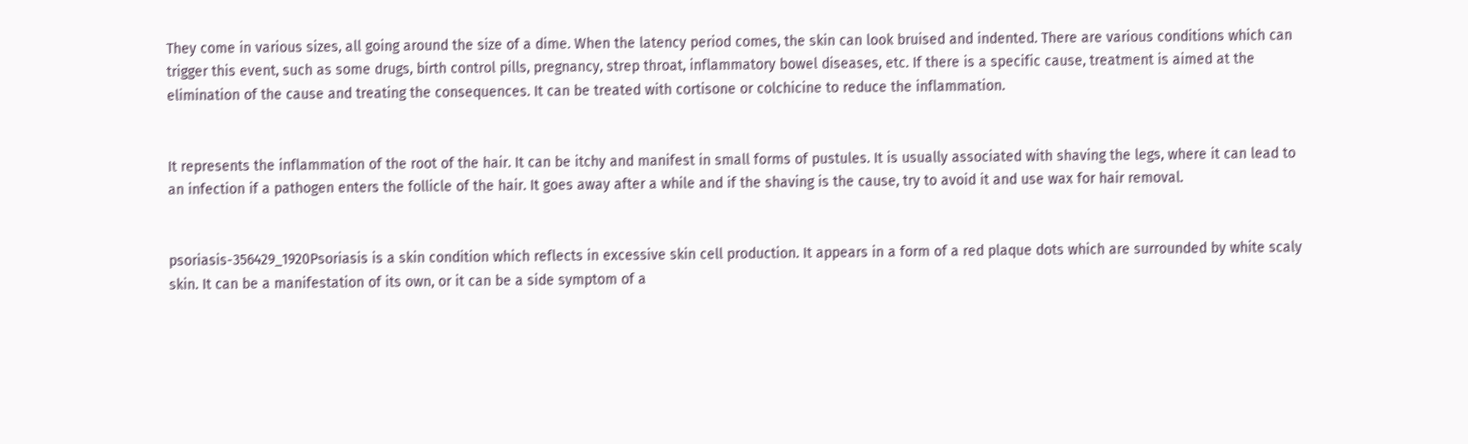They come in various sizes, all going around the size of a dime. When the latency period comes, the skin can look bruised and indented. There are various conditions which can trigger this event, such as some drugs, birth control pills, pregnancy, strep throat, inflammatory bowel diseases, etc. If there is a specific cause, treatment is aimed at the elimination of the cause and treating the consequences. It can be treated with cortisone or colchicine to reduce the inflammation.


It represents the inflammation of the root of the hair. It can be itchy and manifest in small forms of pustules. It is usually associated with shaving the legs, where it can lead to an infection if a pathogen enters the follicle of the hair. It goes away after a while and if the shaving is the cause, try to avoid it and use wax for hair removal.


psoriasis-356429_1920Psoriasis is a skin condition which reflects in excessive skin cell production. It appears in a form of a red plaque dots which are surrounded by white scaly skin. It can be a manifestation of its own, or it can be a side symptom of a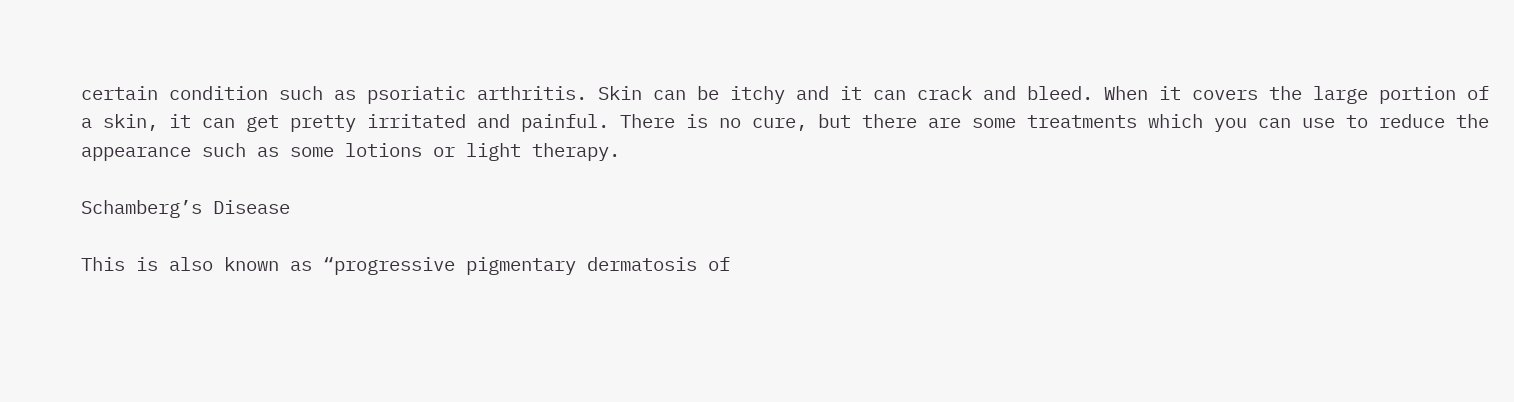certain condition such as psoriatic arthritis. Skin can be itchy and it can crack and bleed. When it covers the large portion of a skin, it can get pretty irritated and painful. There is no cure, but there are some treatments which you can use to reduce the appearance such as some lotions or light therapy.

Schamberg’s Disease

This is also known as “progressive pigmentary dermatosis of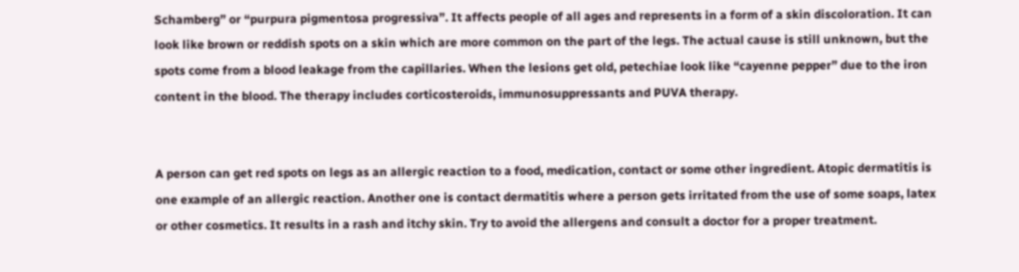Schamberg” or “purpura pigmentosa progressiva”. It affects people of all ages and represents in a form of a skin discoloration. It can look like brown or reddish spots on a skin which are more common on the part of the legs. The actual cause is still unknown, but the spots come from a blood leakage from the capillaries. When the lesions get old, petechiae look like “cayenne pepper” due to the iron content in the blood. The therapy includes corticosteroids, immunosuppressants and PUVA therapy.


A person can get red spots on legs as an allergic reaction to a food, medication, contact or some other ingredient. Atopic dermatitis is one example of an allergic reaction. Another one is contact dermatitis where a person gets irritated from the use of some soaps, latex or other cosmetics. It results in a rash and itchy skin. Try to avoid the allergens and consult a doctor for a proper treatment.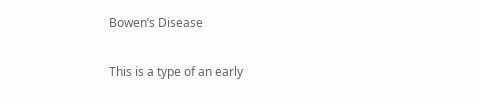Bowen’s Disease

This is a type of an early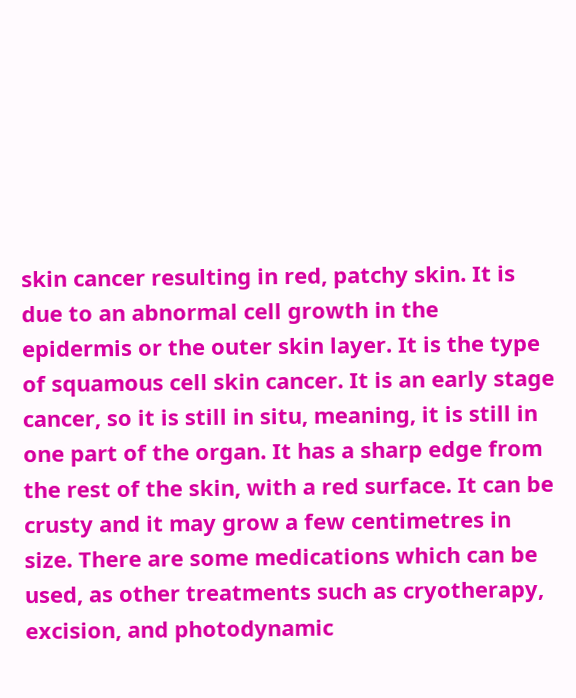skin cancer resulting in red, patchy skin. It is due to an abnormal cell growth in the epidermis or the outer skin layer. It is the type of squamous cell skin cancer. It is an early stage cancer, so it is still in situ, meaning, it is still in one part of the organ. It has a sharp edge from the rest of the skin, with a red surface. It can be crusty and it may grow a few centimetres in size. There are some medications which can be used, as other treatments such as cryotherapy, excision, and photodynamic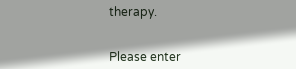therapy.


Please enter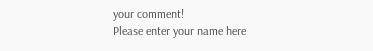your comment!
Please enter your name here